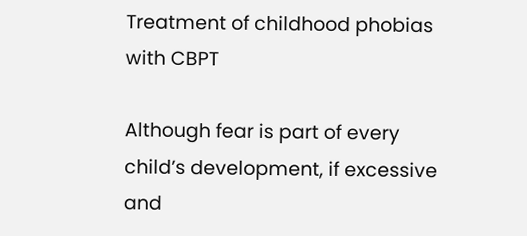Treatment of childhood phobias with CBPT

Although fear is part of every child’s development, if excessive and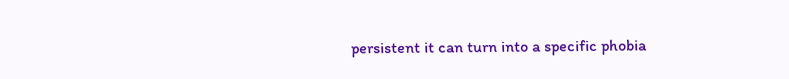persistent it can turn into a specific phobia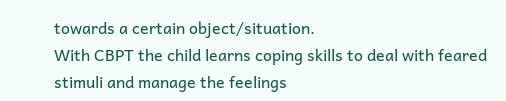towards a certain object/situation.
With CBPT the child learns coping skills to deal with feared stimuli and manage the feelings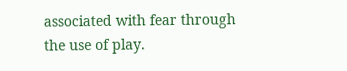associated with fear through the use of play.